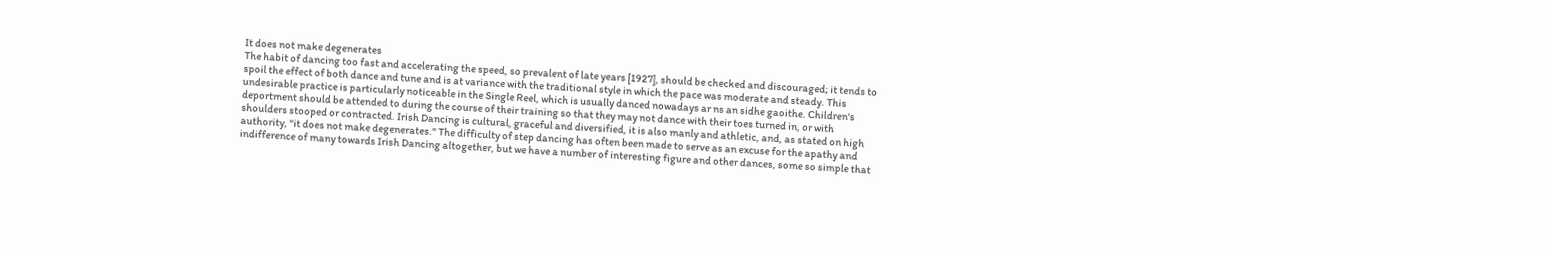It does not make degenerates
The habit of dancing too fast and accelerating the speed, so prevalent of late years [1927], should be checked and discouraged; it tends to spoil the effect of both dance and tune and is at variance with the traditional style in which the pace was moderate and steady. This undesirable practice is particularly noticeable in the Single Reel, which is usually danced nowadays ar ns an sidhe gaoithe. Children's deportment should be attended to during the course of their training so that they may not dance with their toes turned in, or with shoulders stooped or contracted. Irish Dancing is cultural, graceful and diversified, it is also manly and athletic, and, as stated on high authority, "it does not make degenerates." The difficulty of step dancing has often been made to serve as an excuse for the apathy and indifference of many towards Irish Dancing altogether, but we have a number of interesting figure and other dances, some so simple that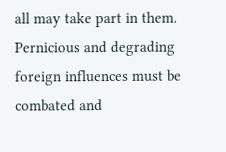all may take part in them. Pernicious and degrading foreign influences must be combated and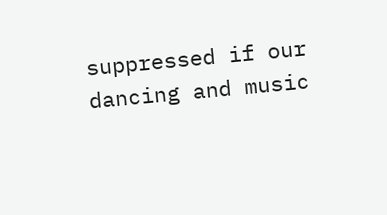suppressed if our dancing and music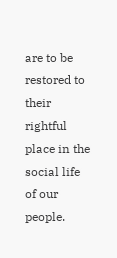are to be restored to their rightful place in the social life of our people.